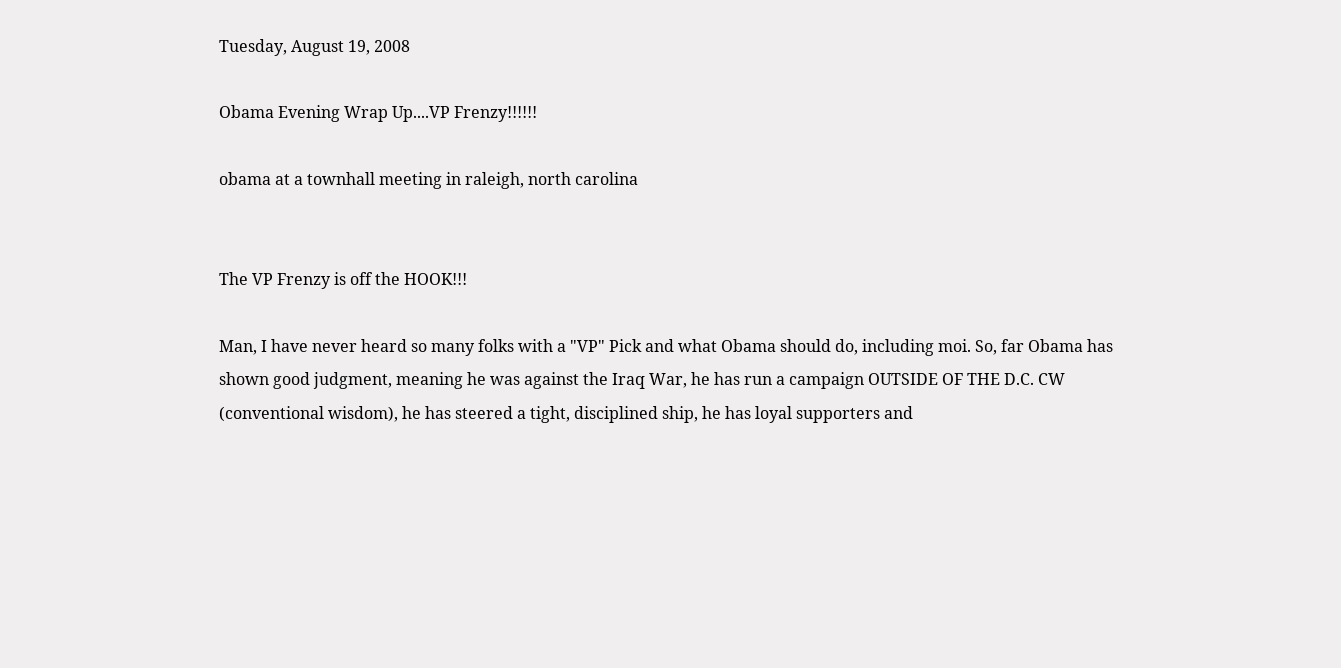Tuesday, August 19, 2008

Obama Evening Wrap Up....VP Frenzy!!!!!!

obama at a townhall meeting in raleigh, north carolina


The VP Frenzy is off the HOOK!!!

Man, I have never heard so many folks with a "VP" Pick and what Obama should do, including moi. So, far Obama has shown good judgment, meaning he was against the Iraq War, he has run a campaign OUTSIDE OF THE D.C. CW (conventional wisdom), he has steered a tight, disciplined ship, he has loyal supporters and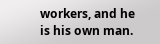workers, and he is his own man.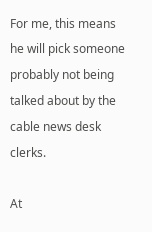For me, this means he will pick someone probably not being talked about by the cable news desk clerks.

At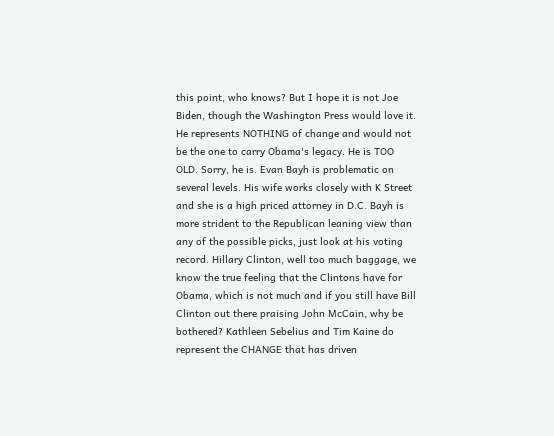this point, who knows? But I hope it is not Joe Biden, though the Washington Press would love it. He represents NOTHING of change and would not be the one to carry Obama's legacy. He is TOO OLD. Sorry, he is. Evan Bayh is problematic on several levels. His wife works closely with K Street and she is a high priced attorney in D.C. Bayh is more strident to the Republican leaning view than any of the possible picks, just look at his voting record. Hillary Clinton, well too much baggage, we know the true feeling that the Clintons have for Obama, which is not much and if you still have Bill Clinton out there praising John McCain, why be bothered? Kathleen Sebelius and Tim Kaine do represent the CHANGE that has driven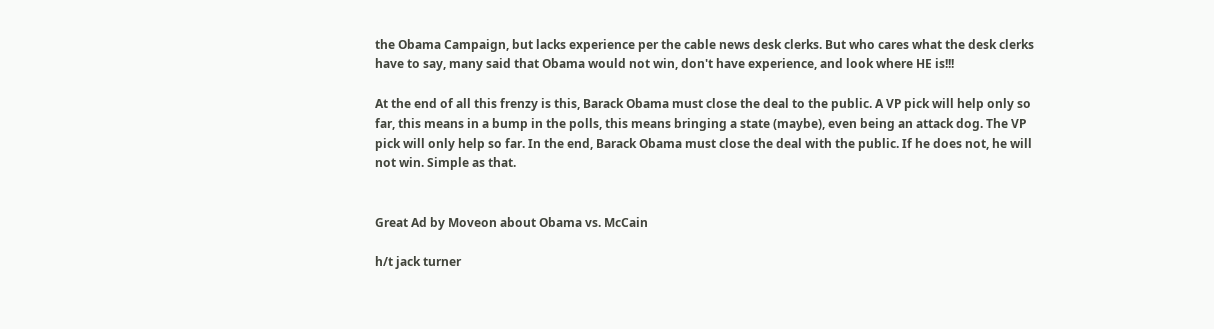the Obama Campaign, but lacks experience per the cable news desk clerks. But who cares what the desk clerks have to say, many said that Obama would not win, don't have experience, and look where HE is!!!

At the end of all this frenzy is this, Barack Obama must close the deal to the public. A VP pick will help only so far, this means in a bump in the polls, this means bringing a state (maybe), even being an attack dog. The VP pick will only help so far. In the end, Barack Obama must close the deal with the public. If he does not, he will not win. Simple as that.


Great Ad by Moveon about Obama vs. McCain

h/t jack turner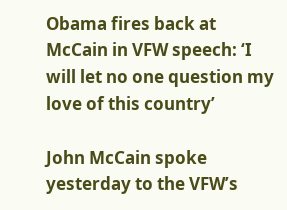Obama fires back at McCain in VFW speech: ‘I will let no one question my love of this country’

John McCain spoke yesterday to the VFW’s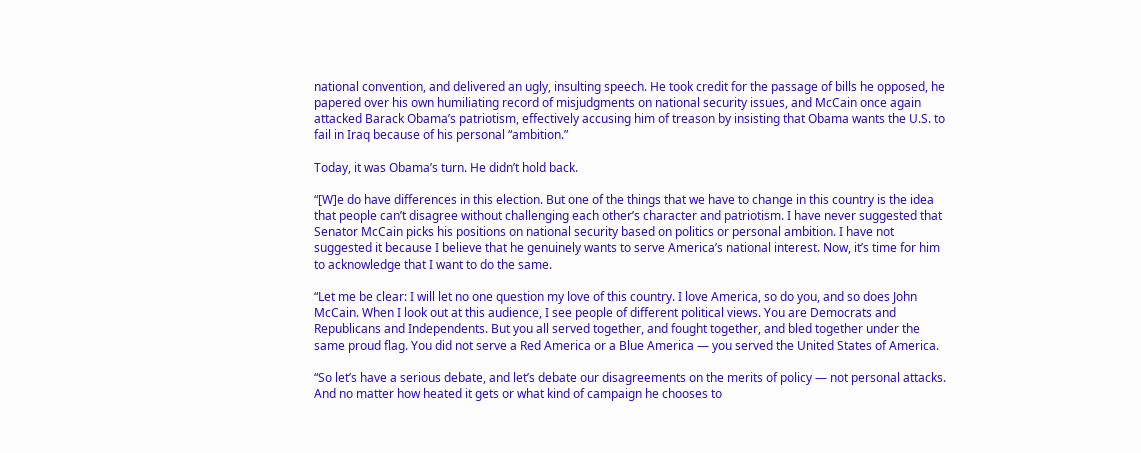national convention, and delivered an ugly, insulting speech. He took credit for the passage of bills he opposed, he papered over his own humiliating record of misjudgments on national security issues, and McCain once again attacked Barack Obama’s patriotism, effectively accusing him of treason by insisting that Obama wants the U.S. to fail in Iraq because of his personal “ambition.”

Today, it was Obama’s turn. He didn’t hold back.

“[W]e do have differences in this election. But one of the things that we have to change in this country is the idea that people can’t disagree without challenging each other’s character and patriotism. I have never suggested that Senator McCain picks his positions on national security based on politics or personal ambition. I have not suggested it because I believe that he genuinely wants to serve America’s national interest. Now, it’s time for him to acknowledge that I want to do the same.

“Let me be clear: I will let no one question my love of this country. I love America, so do you, and so does John McCain. When I look out at this audience, I see people of different political views. You are Democrats and Republicans and Independents. But you all served together, and fought together, and bled together under the same proud flag. You did not serve a Red America or a Blue America — you served the United States of America.

“So let’s have a serious debate, and let’s debate our disagreements on the merits of policy — not personal attacks. And no matter how heated it gets or what kind of campaign he chooses to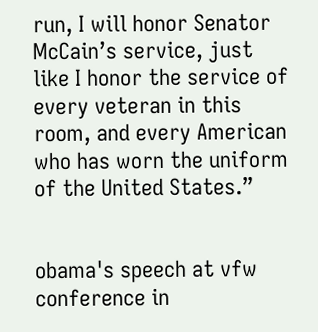run, I will honor Senator McCain’s service, just like I honor the service of every veteran in this room, and every American who has worn the uniform of the United States.”


obama's speech at vfw conference in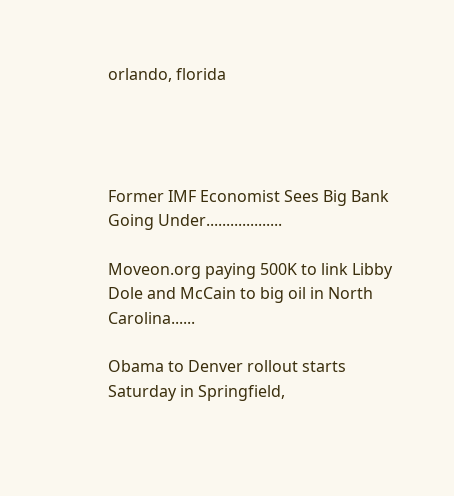orlando, florida




Former IMF Economist Sees Big Bank Going Under...................

Moveon.org paying 500K to link Libby Dole and McCain to big oil in North Carolina......

Obama to Denver rollout starts Saturday in Springfield,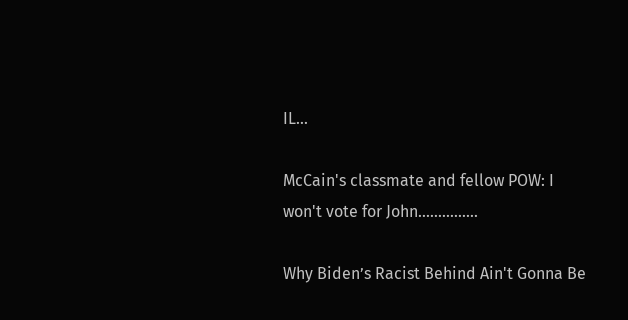IL...

McCain's classmate and fellow POW: I won't vote for John...............

Why Biden’s Racist Behind Ain't Gonna Be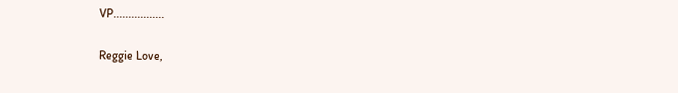VP.................

Reggie Love,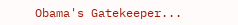Obama's Gatekeeper...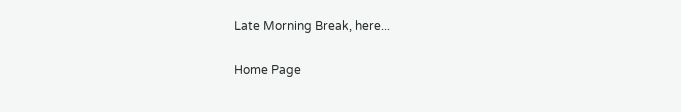Late Morning Break, here...

Home Page